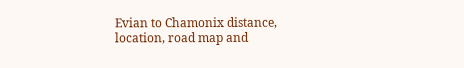Evian to Chamonix distance, location, road map and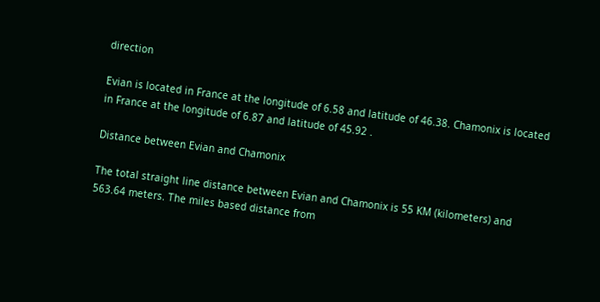direction

Evian is located in France at the longitude of 6.58 and latitude of 46.38. Chamonix is located in France at the longitude of 6.87 and latitude of 45.92 .

Distance between Evian and Chamonix

The total straight line distance between Evian and Chamonix is 55 KM (kilometers) and 563.64 meters. The miles based distance from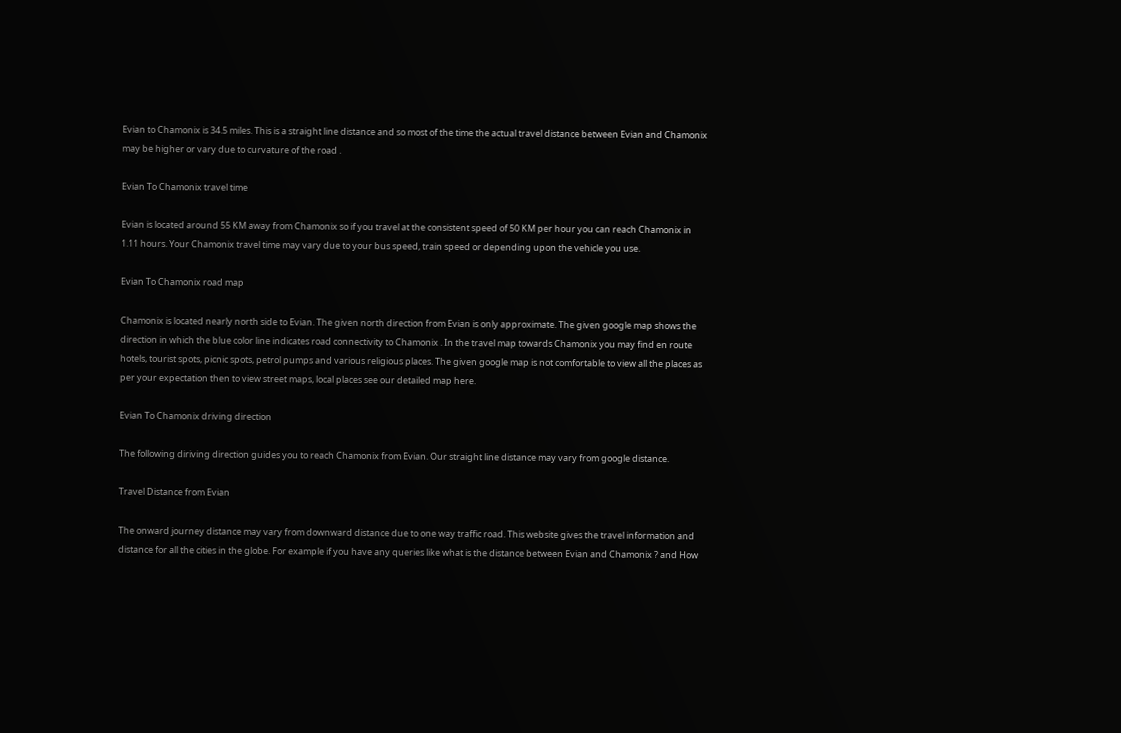Evian to Chamonix is 34.5 miles. This is a straight line distance and so most of the time the actual travel distance between Evian and Chamonix may be higher or vary due to curvature of the road .

Evian To Chamonix travel time

Evian is located around 55 KM away from Chamonix so if you travel at the consistent speed of 50 KM per hour you can reach Chamonix in 1.11 hours. Your Chamonix travel time may vary due to your bus speed, train speed or depending upon the vehicle you use.

Evian To Chamonix road map

Chamonix is located nearly north side to Evian. The given north direction from Evian is only approximate. The given google map shows the direction in which the blue color line indicates road connectivity to Chamonix . In the travel map towards Chamonix you may find en route hotels, tourist spots, picnic spots, petrol pumps and various religious places. The given google map is not comfortable to view all the places as per your expectation then to view street maps, local places see our detailed map here.

Evian To Chamonix driving direction

The following diriving direction guides you to reach Chamonix from Evian. Our straight line distance may vary from google distance.

Travel Distance from Evian

The onward journey distance may vary from downward distance due to one way traffic road. This website gives the travel information and distance for all the cities in the globe. For example if you have any queries like what is the distance between Evian and Chamonix ? and How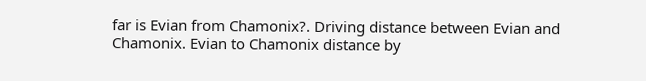far is Evian from Chamonix?. Driving distance between Evian and Chamonix. Evian to Chamonix distance by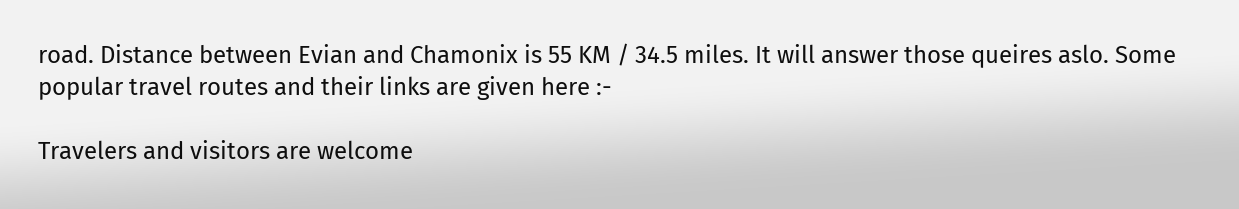road. Distance between Evian and Chamonix is 55 KM / 34.5 miles. It will answer those queires aslo. Some popular travel routes and their links are given here :-

Travelers and visitors are welcome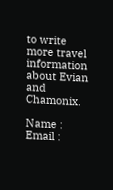to write more travel information about Evian and Chamonix.

Name : Email :